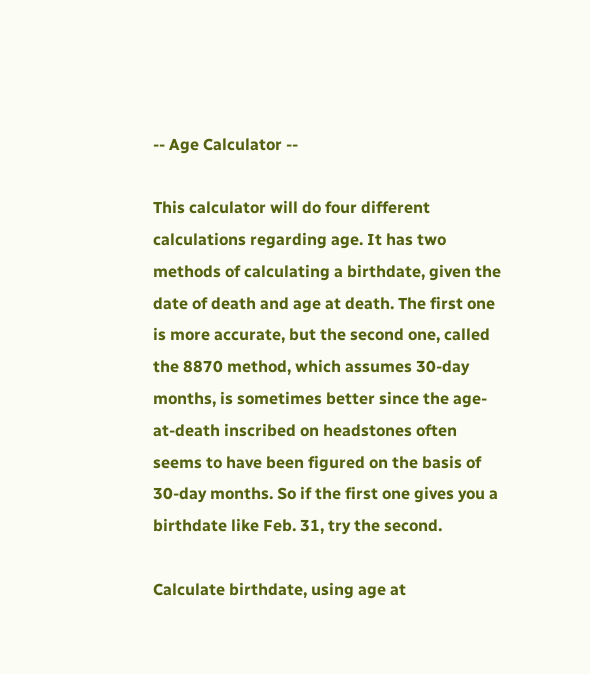-- Age Calculator --

This calculator will do four different calculations regarding age. It has two methods of calculating a birthdate, given the date of death and age at death. The first one is more accurate, but the second one, called the 8870 method, which assumes 30-day months, is sometimes better since the age-at-death inscribed on headstones often seems to have been figured on the basis of 30-day months. So if the first one gives you a birthdate like Feb. 31, try the second.

Calculate birthdate, using age at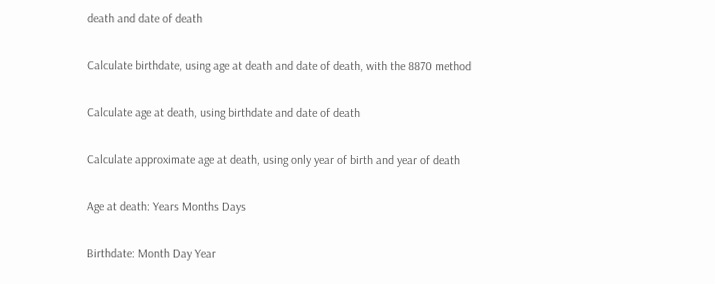death and date of death

Calculate birthdate, using age at death and date of death, with the 8870 method

Calculate age at death, using birthdate and date of death

Calculate approximate age at death, using only year of birth and year of death

Age at death: Years Months Days

Birthdate: Month Day Year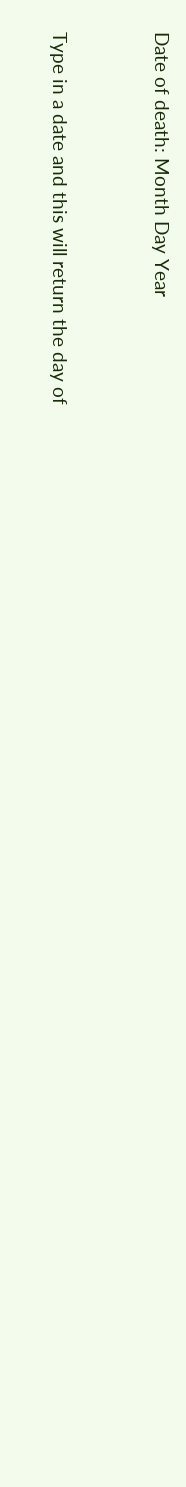Date of death: Month Day Year


Type in a date and this will return the day of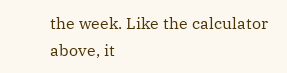the week. Like the calculator above, it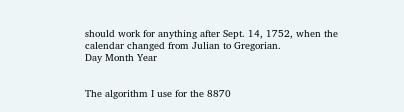should work for anything after Sept. 14, 1752, when the calendar changed from Julian to Gregorian.
Day Month Year


The algorithm I use for the 8870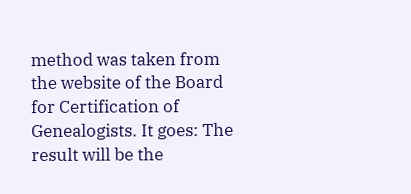method was taken from the website of the Board for Certification of Genealogists. It goes: The result will be the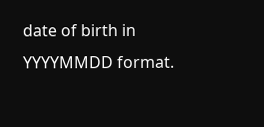date of birth in YYYYMMDD format.